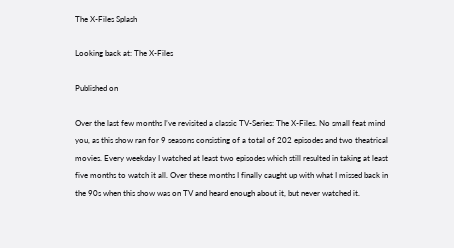The X-Files Splash

Looking back at: The X-Files

Published on

Over the last few months I’ve revisited a classic TV-Series: The X-Files. No small feat mind you, as this show ran for 9 seasons consisting of a total of 202 episodes and two theatrical movies. Every weekday I watched at least two episodes which still resulted in taking at least five months to watch it all. Over these months I finally caught up with what I missed back in the 90s when this show was on TV and heard enough about it, but never watched it.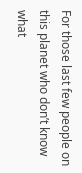For those last few people on this planet who don’t know what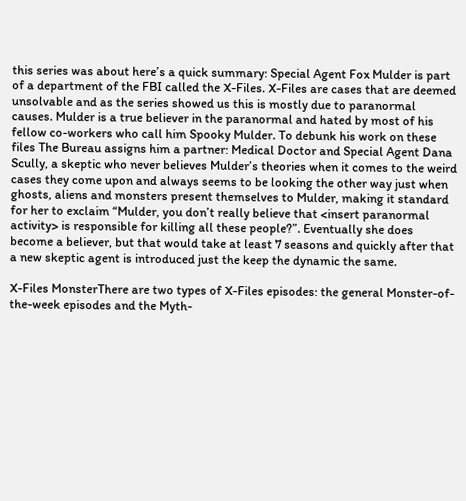this series was about here’s a quick summary: Special Agent Fox Mulder is part of a department of the FBI called the X-Files. X-Files are cases that are deemed unsolvable and as the series showed us this is mostly due to paranormal causes. Mulder is a true believer in the paranormal and hated by most of his fellow co-workers who call him Spooky Mulder. To debunk his work on these files The Bureau assigns him a partner: Medical Doctor and Special Agent Dana Scully, a skeptic who never believes Mulder’s theories when it comes to the weird cases they come upon and always seems to be looking the other way just when ghosts, aliens and monsters present themselves to Mulder, making it standard for her to exclaim “Mulder, you don’t really believe that <insert paranormal activity> is responsible for killing all these people?”. Eventually she does become a believer, but that would take at least 7 seasons and quickly after that a new skeptic agent is introduced just the keep the dynamic the same.

X-Files MonsterThere are two types of X-Files episodes: the general Monster-of-the-week episodes and the Myth-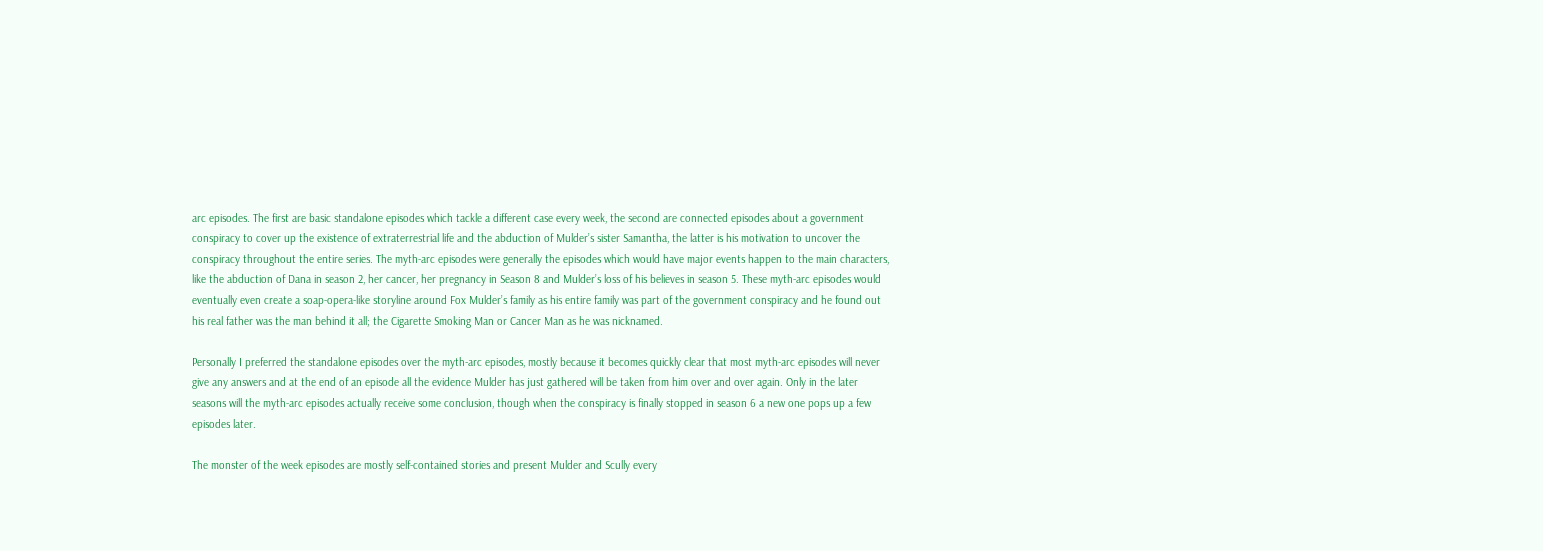arc episodes. The first are basic standalone episodes which tackle a different case every week, the second are connected episodes about a government conspiracy to cover up the existence of extraterrestrial life and the abduction of Mulder’s sister Samantha, the latter is his motivation to uncover the conspiracy throughout the entire series. The myth-arc episodes were generally the episodes which would have major events happen to the main characters, like the abduction of Dana in season 2, her cancer, her pregnancy in Season 8 and Mulder’s loss of his believes in season 5. These myth-arc episodes would eventually even create a soap-opera-like storyline around Fox Mulder’s family as his entire family was part of the government conspiracy and he found out his real father was the man behind it all; the Cigarette Smoking Man or Cancer Man as he was nicknamed.

Personally I preferred the standalone episodes over the myth-arc episodes, mostly because it becomes quickly clear that most myth-arc episodes will never give any answers and at the end of an episode all the evidence Mulder has just gathered will be taken from him over and over again. Only in the later seasons will the myth-arc episodes actually receive some conclusion, though when the conspiracy is finally stopped in season 6 a new one pops up a few episodes later.

The monster of the week episodes are mostly self-contained stories and present Mulder and Scully every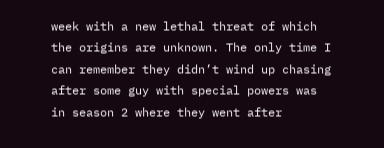week with a new lethal threat of which the origins are unknown. The only time I can remember they didn’t wind up chasing after some guy with special powers was in season 2 where they went after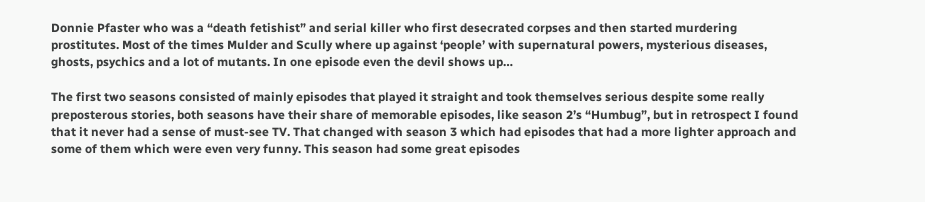Donnie Pfaster who was a “death fetishist” and serial killer who first desecrated corpses and then started murdering prostitutes. Most of the times Mulder and Scully where up against ‘people’ with supernatural powers, mysterious diseases, ghosts, psychics and a lot of mutants. In one episode even the devil shows up…

The first two seasons consisted of mainly episodes that played it straight and took themselves serious despite some really preposterous stories, both seasons have their share of memorable episodes, like season 2’s “Humbug”, but in retrospect I found that it never had a sense of must-see TV. That changed with season 3 which had episodes that had a more lighter approach and some of them which were even very funny. This season had some great episodes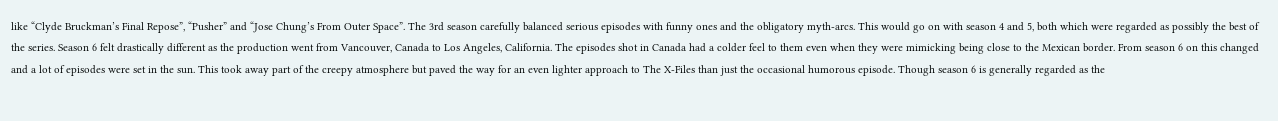like “Clyde Bruckman’s Final Repose”, “Pusher” and “Jose Chung’s From Outer Space”. The 3rd season carefully balanced serious episodes with funny ones and the obligatory myth-arcs. This would go on with season 4 and 5, both which were regarded as possibly the best of the series. Season 6 felt drastically different as the production went from Vancouver, Canada to Los Angeles, California. The episodes shot in Canada had a colder feel to them even when they were mimicking being close to the Mexican border. From season 6 on this changed and a lot of episodes were set in the sun. This took away part of the creepy atmosphere but paved the way for an even lighter approach to The X-Files than just the occasional humorous episode. Though season 6 is generally regarded as the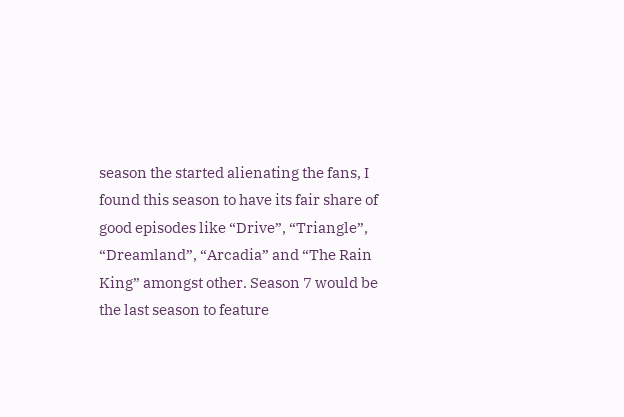season the started alienating the fans, I found this season to have its fair share of good episodes like “Drive”, “Triangle”, “Dreamland”, “Arcadia” and “The Rain King” amongst other. Season 7 would be the last season to feature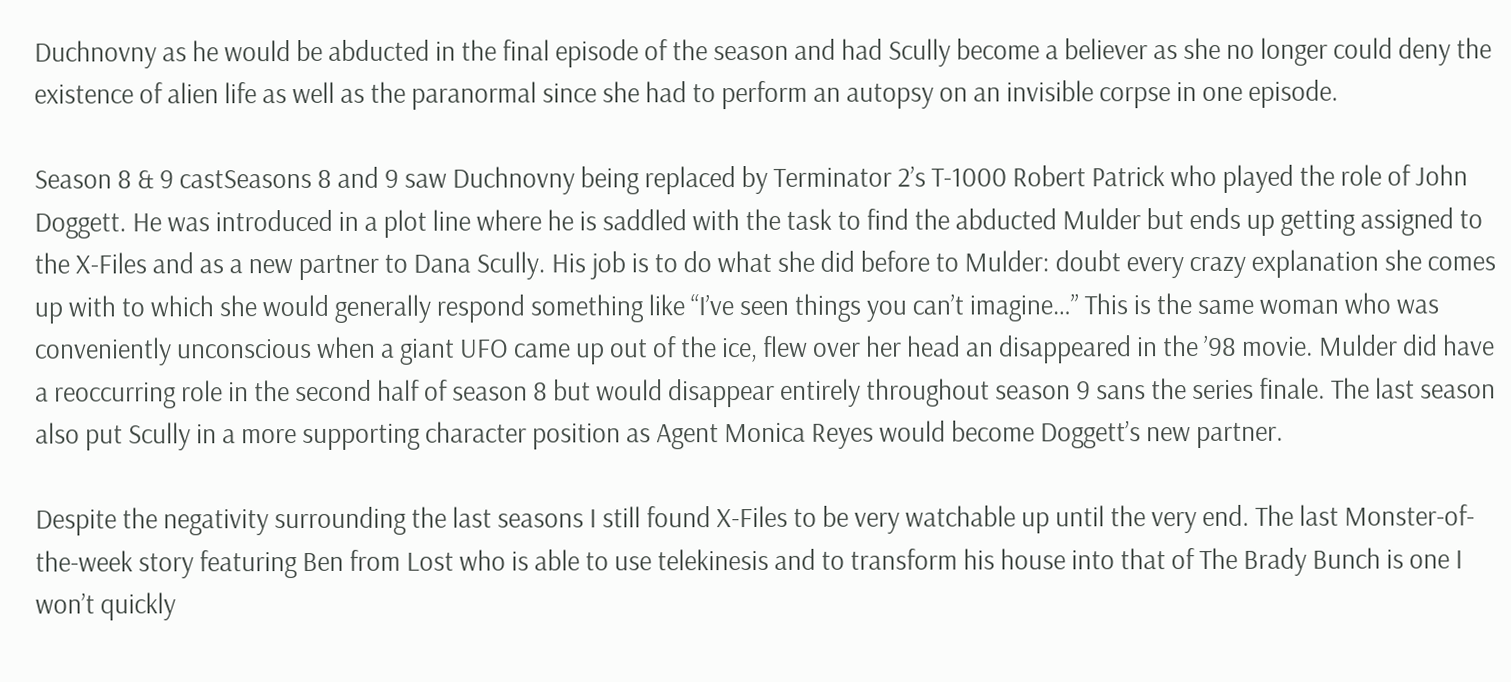Duchnovny as he would be abducted in the final episode of the season and had Scully become a believer as she no longer could deny the existence of alien life as well as the paranormal since she had to perform an autopsy on an invisible corpse in one episode.

Season 8 & 9 castSeasons 8 and 9 saw Duchnovny being replaced by Terminator 2’s T-1000 Robert Patrick who played the role of John Doggett. He was introduced in a plot line where he is saddled with the task to find the abducted Mulder but ends up getting assigned to the X-Files and as a new partner to Dana Scully. His job is to do what she did before to Mulder: doubt every crazy explanation she comes up with to which she would generally respond something like “I’ve seen things you can’t imagine…” This is the same woman who was conveniently unconscious when a giant UFO came up out of the ice, flew over her head an disappeared in the ’98 movie. Mulder did have a reoccurring role in the second half of season 8 but would disappear entirely throughout season 9 sans the series finale. The last season also put Scully in a more supporting character position as Agent Monica Reyes would become Doggett’s new partner.

Despite the negativity surrounding the last seasons I still found X-Files to be very watchable up until the very end. The last Monster-of-the-week story featuring Ben from Lost who is able to use telekinesis and to transform his house into that of The Brady Bunch is one I won’t quickly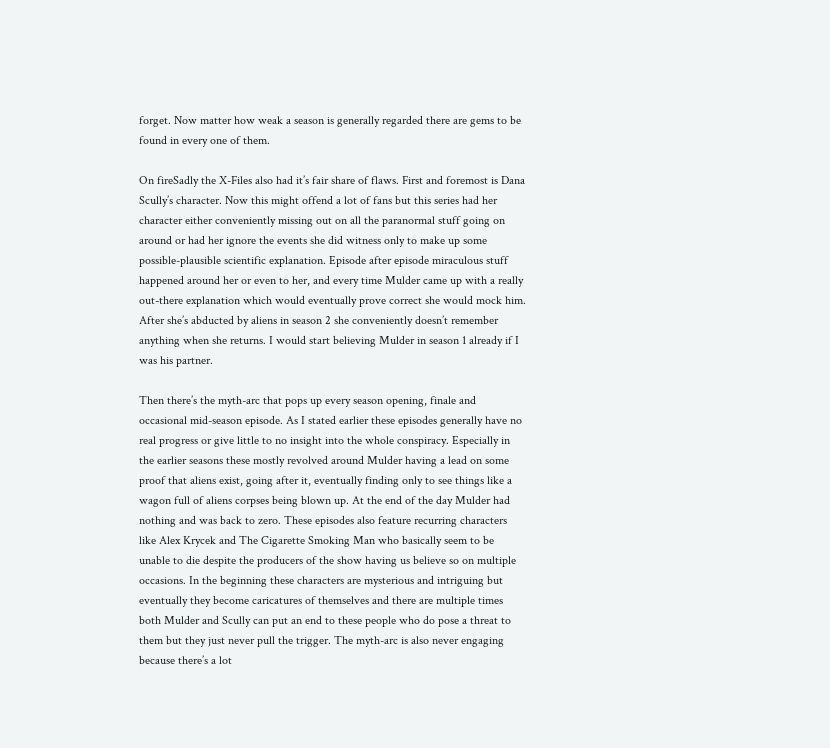forget. Now matter how weak a season is generally regarded there are gems to be found in every one of them.

On fireSadly the X-Files also had it’s fair share of flaws. First and foremost is Dana Scully’s character. Now this might offend a lot of fans but this series had her character either conveniently missing out on all the paranormal stuff going on around or had her ignore the events she did witness only to make up some possible-plausible scientific explanation. Episode after episode miraculous stuff happened around her or even to her, and every time Mulder came up with a really out-there explanation which would eventually prove correct she would mock him. After she’s abducted by aliens in season 2 she conveniently doesn’t remember anything when she returns. I would start believing Mulder in season 1 already if I was his partner.

Then there’s the myth-arc that pops up every season opening, finale and occasional mid-season episode. As I stated earlier these episodes generally have no real progress or give little to no insight into the whole conspiracy. Especially in the earlier seasons these mostly revolved around Mulder having a lead on some proof that aliens exist, going after it, eventually finding only to see things like a wagon full of aliens corpses being blown up. At the end of the day Mulder had nothing and was back to zero. These episodes also feature recurring characters like Alex Krycek and The Cigarette Smoking Man who basically seem to be unable to die despite the producers of the show having us believe so on multiple occasions. In the beginning these characters are mysterious and intriguing but eventually they become caricatures of themselves and there are multiple times both Mulder and Scully can put an end to these people who do pose a threat to them but they just never pull the trigger. The myth-arc is also never engaging because there’s a lot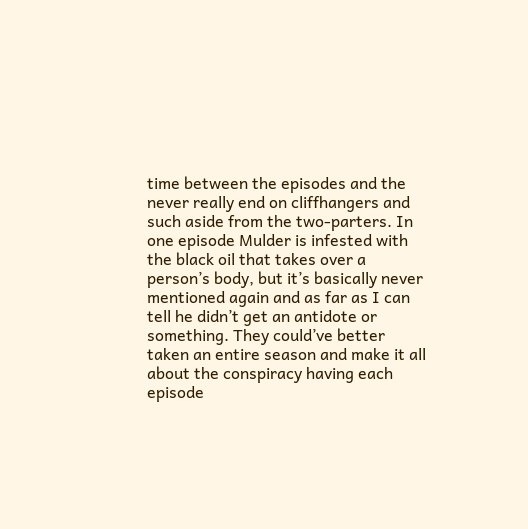time between the episodes and the never really end on cliffhangers and such aside from the two-parters. In one episode Mulder is infested with the black oil that takes over a person’s body, but it’s basically never mentioned again and as far as I can tell he didn’t get an antidote or something. They could’ve better taken an entire season and make it all about the conspiracy having each episode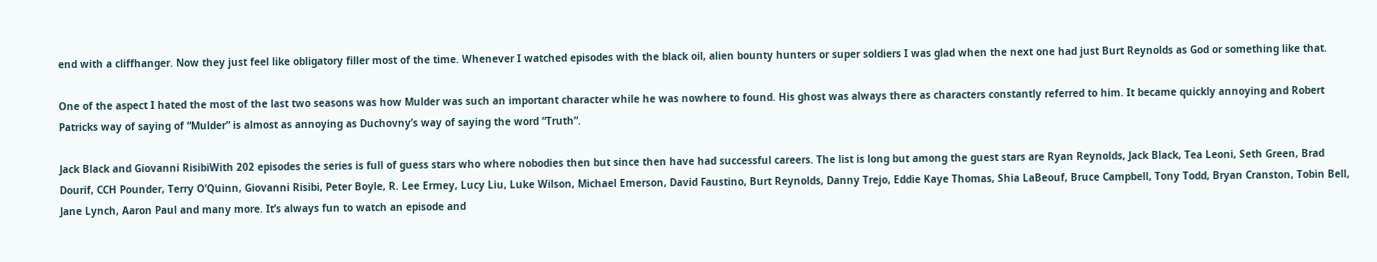end with a cliffhanger. Now they just feel like obligatory filler most of the time. Whenever I watched episodes with the black oil, alien bounty hunters or super soldiers I was glad when the next one had just Burt Reynolds as God or something like that.

One of the aspect I hated the most of the last two seasons was how Mulder was such an important character while he was nowhere to found. His ghost was always there as characters constantly referred to him. It became quickly annoying and Robert Patricks way of saying of “Mulder” is almost as annoying as Duchovny’s way of saying the word “Truth”.

Jack Black and Giovanni RisibiWith 202 episodes the series is full of guess stars who where nobodies then but since then have had successful careers. The list is long but among the guest stars are Ryan Reynolds, Jack Black, Tea Leoni, Seth Green, Brad Dourif, CCH Pounder, Terry O’Quinn, Giovanni Risibi, Peter Boyle, R. Lee Ermey, Lucy Liu, Luke Wilson, Michael Emerson, David Faustino, Burt Reynolds, Danny Trejo, Eddie Kaye Thomas, Shia LaBeouf, Bruce Campbell, Tony Todd, Bryan Cranston, Tobin Bell, Jane Lynch, Aaron Paul and many more. It’s always fun to watch an episode and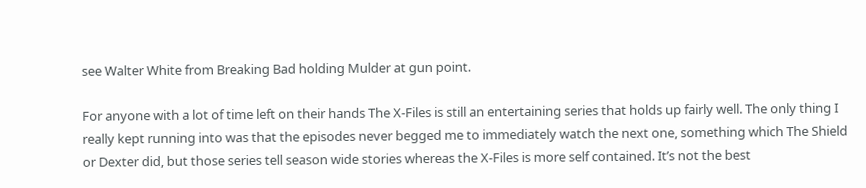see Walter White from Breaking Bad holding Mulder at gun point.

For anyone with a lot of time left on their hands The X-Files is still an entertaining series that holds up fairly well. The only thing I really kept running into was that the episodes never begged me to immediately watch the next one, something which The Shield or Dexter did, but those series tell season wide stories whereas the X-Files is more self contained. It’s not the best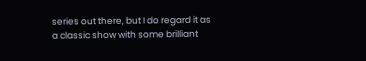series out there, but I do regard it as a classic show with some brilliant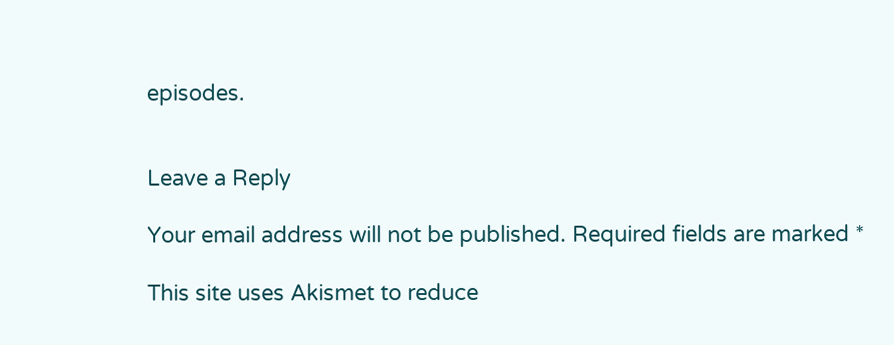episodes.


Leave a Reply

Your email address will not be published. Required fields are marked *

This site uses Akismet to reduce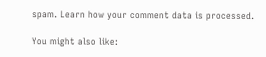spam. Learn how your comment data is processed.

You might also like: